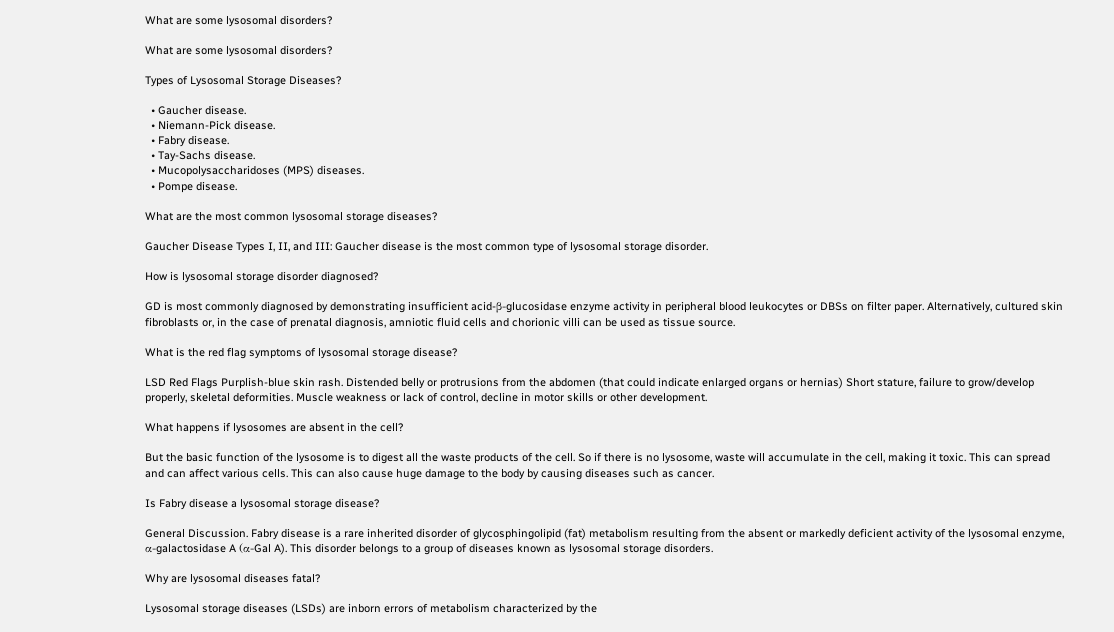What are some lysosomal disorders?

What are some lysosomal disorders?

Types of Lysosomal Storage Diseases?

  • Gaucher disease.
  • Niemann-Pick disease.
  • Fabry disease.
  • Tay-Sachs disease.
  • Mucopolysaccharidoses (MPS) diseases.
  • Pompe disease.

What are the most common lysosomal storage diseases?

Gaucher Disease Types I, II, and III: Gaucher disease is the most common type of lysosomal storage disorder.

How is lysosomal storage disorder diagnosed?

GD is most commonly diagnosed by demonstrating insufficient acid-β-glucosidase enzyme activity in peripheral blood leukocytes or DBSs on filter paper. Alternatively, cultured skin fibroblasts or, in the case of prenatal diagnosis, amniotic fluid cells and chorionic villi can be used as tissue source.

What is the red flag symptoms of lysosomal storage disease?

LSD Red Flags Purplish-blue skin rash. Distended belly or protrusions from the abdomen (that could indicate enlarged organs or hernias) Short stature, failure to grow/develop properly, skeletal deformities. Muscle weakness or lack of control, decline in motor skills or other development.

What happens if lysosomes are absent in the cell?

But the basic function of the lysosome is to digest all the waste products of the cell. So if there is no lysosome, waste will accumulate in the cell, making it toxic. This can spread and can affect various cells. This can also cause huge damage to the body by causing diseases such as cancer.

Is Fabry disease a lysosomal storage disease?

General Discussion. Fabry disease is a rare inherited disorder of glycosphingolipid (fat) metabolism resulting from the absent or markedly deficient activity of the lysosomal enzyme, α-galactosidase A (α-Gal A). This disorder belongs to a group of diseases known as lysosomal storage disorders.

Why are lysosomal diseases fatal?

Lysosomal storage diseases (LSDs) are inborn errors of metabolism characterized by the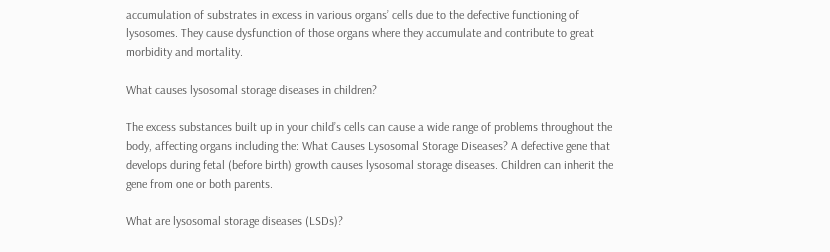accumulation of substrates in excess in various organs’ cells due to the defective functioning of lysosomes. They cause dysfunction of those organs where they accumulate and contribute to great morbidity and mortality.

What causes lysosomal storage diseases in children?

The excess substances built up in your child’s cells can cause a wide range of problems throughout the body, affecting organs including the: What Causes Lysosomal Storage Diseases? A defective gene that develops during fetal (before birth) growth causes lysosomal storage diseases. Children can inherit the gene from one or both parents.

What are lysosomal storage diseases (LSDs)?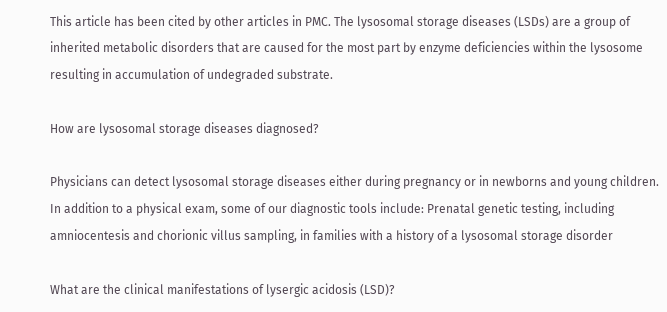This article has been cited by other articles in PMC. The lysosomal storage diseases (LSDs) are a group of inherited metabolic disorders that are caused for the most part by enzyme deficiencies within the lysosome resulting in accumulation of undegraded substrate.

How are lysosomal storage diseases diagnosed?

Physicians can detect lysosomal storage diseases either during pregnancy or in newborns and young children. In addition to a physical exam, some of our diagnostic tools include: Prenatal genetic testing, including amniocentesis and chorionic villus sampling, in families with a history of a lysosomal storage disorder

What are the clinical manifestations of lysergic acidosis (LSD)?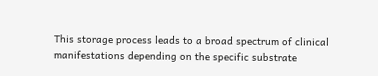This storage process leads to a broad spectrum of clinical manifestations depending on the specific substrate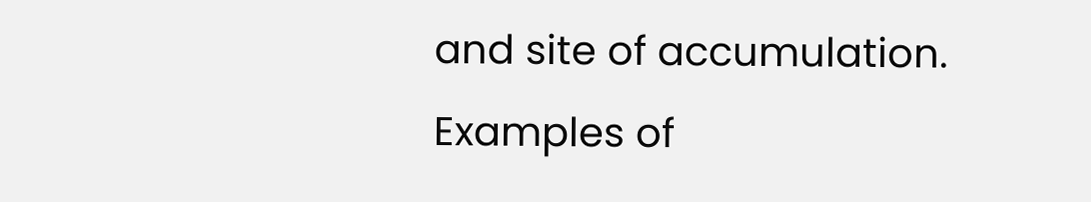and site of accumulation. Examples of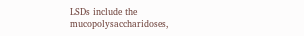LSDs include the mucopolysaccharidoses,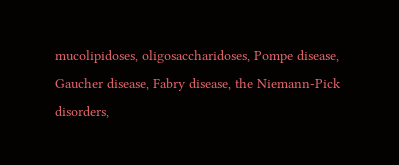mucolipidoses, oligosaccharidoses, Pompe disease, Gaucher disease, Fabry disease, the Niemann-Pick disorders,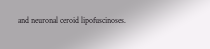and neuronal ceroid lipofuscinoses.